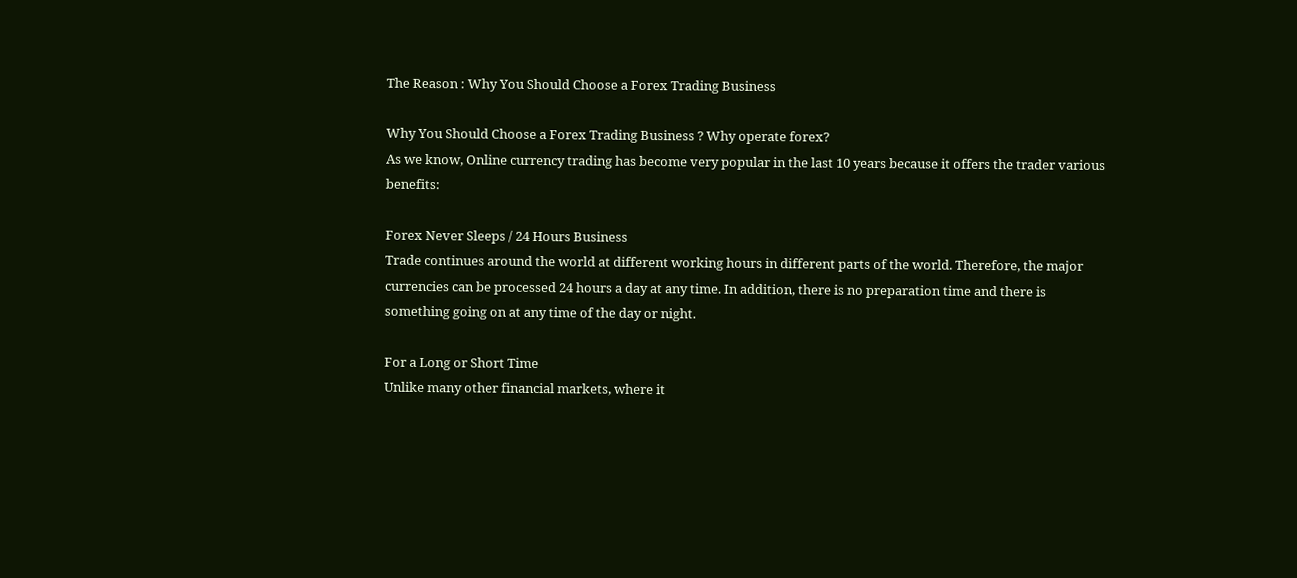The Reason : Why You Should Choose a Forex Trading Business

Why You Should Choose a Forex Trading Business ? Why operate forex?
As we know, Online currency trading has become very popular in the last 10 years because it offers the trader various benefits:

Forex Never Sleeps / 24 Hours Business
Trade continues around the world at different working hours in different parts of the world. Therefore, the major currencies can be processed 24 hours a day at any time. In addition, there is no preparation time and there is something going on at any time of the day or night.

For a Long or Short Time
Unlike many other financial markets, where it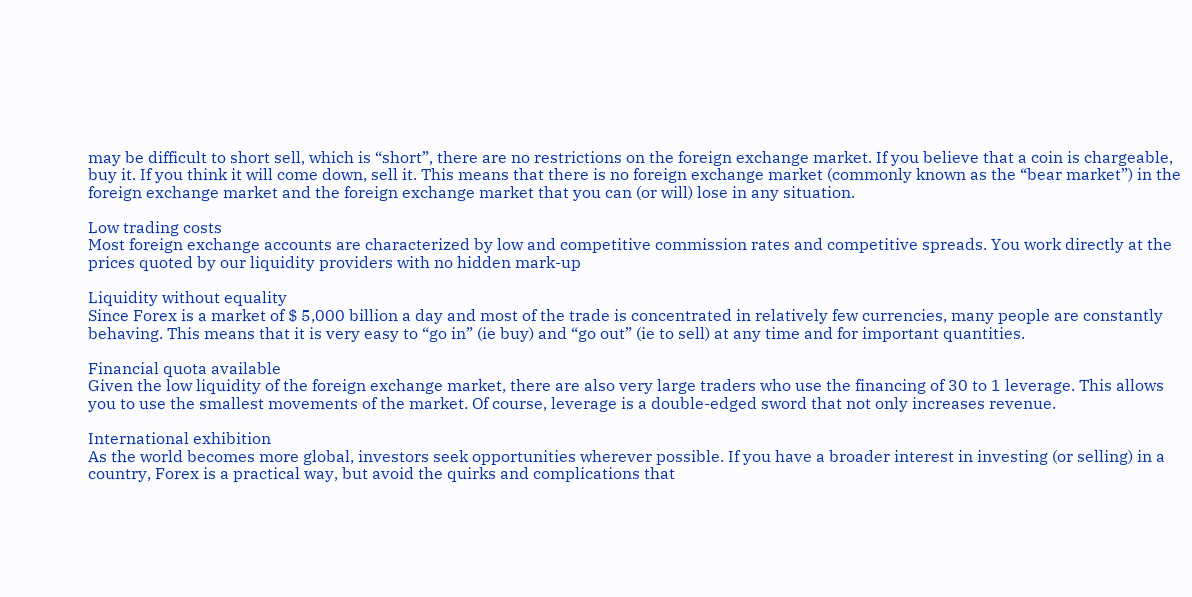may be difficult to short sell, which is “short”, there are no restrictions on the foreign exchange market. If you believe that a coin is chargeable, buy it. If you think it will come down, sell it. This means that there is no foreign exchange market (commonly known as the “bear market”) in the foreign exchange market and the foreign exchange market that you can (or will) lose in any situation.

Low trading costs
Most foreign exchange accounts are characterized by low and competitive commission rates and competitive spreads. You work directly at the prices quoted by our liquidity providers with no hidden mark-up

Liquidity without equality
Since Forex is a market of $ 5,000 billion a day and most of the trade is concentrated in relatively few currencies, many people are constantly behaving. This means that it is very easy to “go in” (ie buy) and “go out” (ie to sell) at any time and for important quantities.

Financial quota available
Given the low liquidity of the foreign exchange market, there are also very large traders who use the financing of 30 to 1 leverage. This allows you to use the smallest movements of the market. Of course, leverage is a double-edged sword that not only increases revenue.

International exhibition
As the world becomes more global, investors seek opportunities wherever possible. If you have a broader interest in investing (or selling) in a country, Forex is a practical way, but avoid the quirks and complications that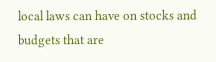local laws can have on stocks and budgets that are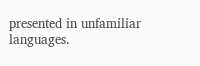presented in unfamiliar languages.